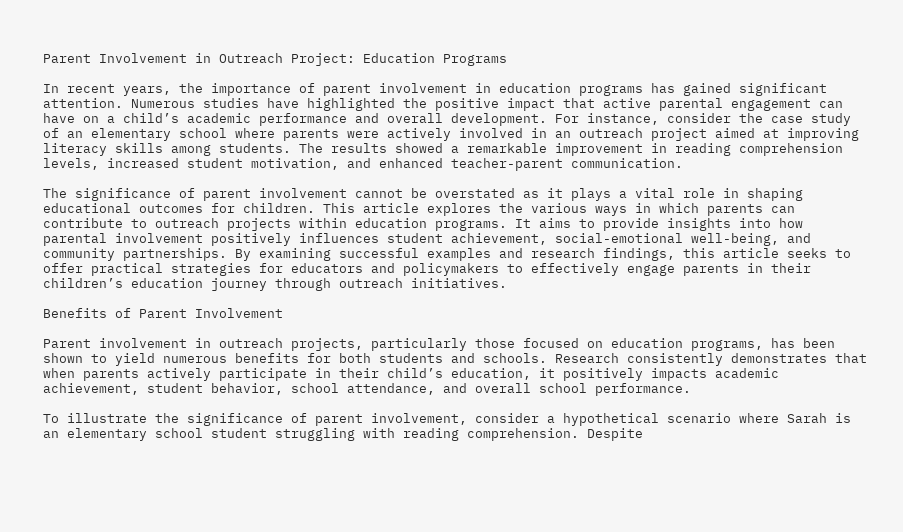Parent Involvement in Outreach Project: Education Programs

In recent years, the importance of parent involvement in education programs has gained significant attention. Numerous studies have highlighted the positive impact that active parental engagement can have on a child’s academic performance and overall development. For instance, consider the case study of an elementary school where parents were actively involved in an outreach project aimed at improving literacy skills among students. The results showed a remarkable improvement in reading comprehension levels, increased student motivation, and enhanced teacher-parent communication.

The significance of parent involvement cannot be overstated as it plays a vital role in shaping educational outcomes for children. This article explores the various ways in which parents can contribute to outreach projects within education programs. It aims to provide insights into how parental involvement positively influences student achievement, social-emotional well-being, and community partnerships. By examining successful examples and research findings, this article seeks to offer practical strategies for educators and policymakers to effectively engage parents in their children’s education journey through outreach initiatives.

Benefits of Parent Involvement

Parent involvement in outreach projects, particularly those focused on education programs, has been shown to yield numerous benefits for both students and schools. Research consistently demonstrates that when parents actively participate in their child’s education, it positively impacts academic achievement, student behavior, school attendance, and overall school performance.

To illustrate the significance of parent involvement, consider a hypothetical scenario where Sarah is an elementary school student struggling with reading comprehension. Despite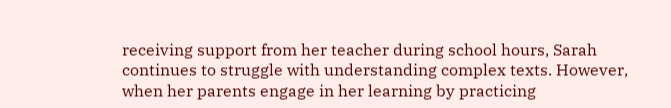receiving support from her teacher during school hours, Sarah continues to struggle with understanding complex texts. However, when her parents engage in her learning by practicing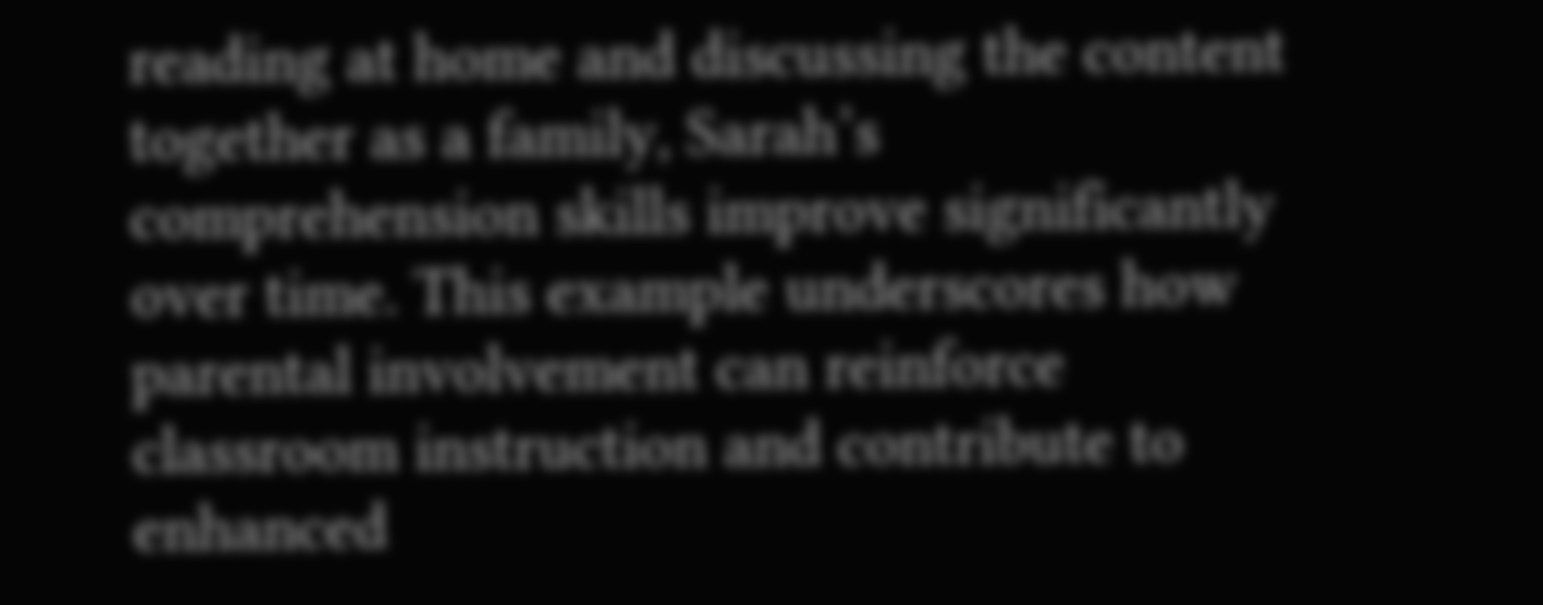reading at home and discussing the content together as a family, Sarah’s comprehension skills improve significantly over time. This example underscores how parental involvement can reinforce classroom instruction and contribute to enhanced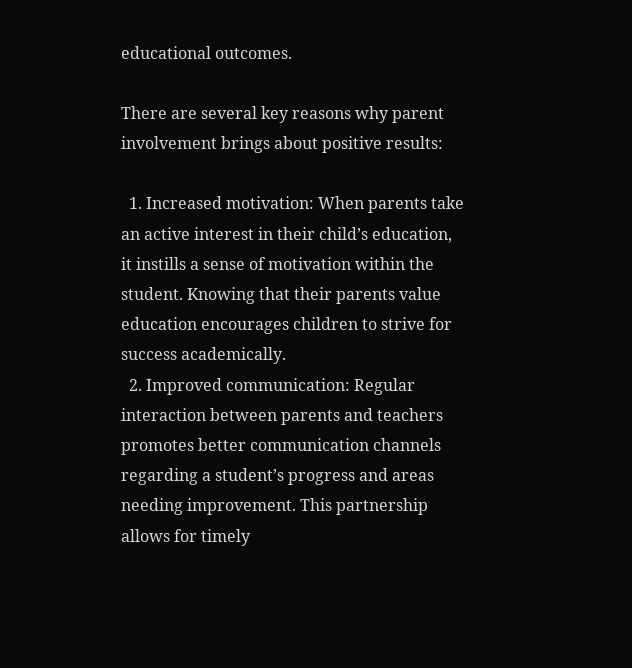educational outcomes.

There are several key reasons why parent involvement brings about positive results:

  1. Increased motivation: When parents take an active interest in their child’s education, it instills a sense of motivation within the student. Knowing that their parents value education encourages children to strive for success academically.
  2. Improved communication: Regular interaction between parents and teachers promotes better communication channels regarding a student’s progress and areas needing improvement. This partnership allows for timely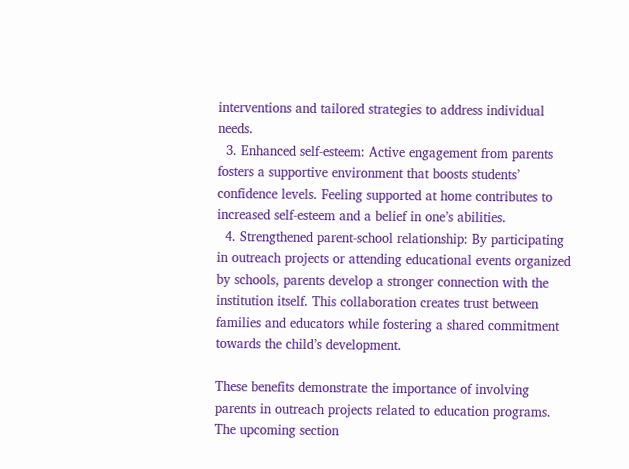interventions and tailored strategies to address individual needs.
  3. Enhanced self-esteem: Active engagement from parents fosters a supportive environment that boosts students’ confidence levels. Feeling supported at home contributes to increased self-esteem and a belief in one’s abilities.
  4. Strengthened parent-school relationship: By participating in outreach projects or attending educational events organized by schools, parents develop a stronger connection with the institution itself. This collaboration creates trust between families and educators while fostering a shared commitment towards the child’s development.

These benefits demonstrate the importance of involving parents in outreach projects related to education programs. The upcoming section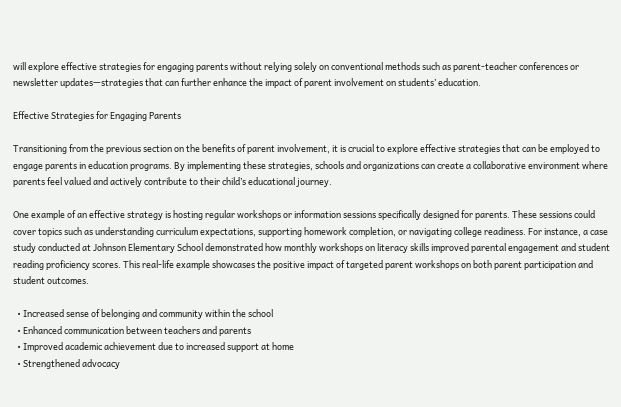will explore effective strategies for engaging parents without relying solely on conventional methods such as parent-teacher conferences or newsletter updates—strategies that can further enhance the impact of parent involvement on students’ education.

Effective Strategies for Engaging Parents

Transitioning from the previous section on the benefits of parent involvement, it is crucial to explore effective strategies that can be employed to engage parents in education programs. By implementing these strategies, schools and organizations can create a collaborative environment where parents feel valued and actively contribute to their child’s educational journey.

One example of an effective strategy is hosting regular workshops or information sessions specifically designed for parents. These sessions could cover topics such as understanding curriculum expectations, supporting homework completion, or navigating college readiness. For instance, a case study conducted at Johnson Elementary School demonstrated how monthly workshops on literacy skills improved parental engagement and student reading proficiency scores. This real-life example showcases the positive impact of targeted parent workshops on both parent participation and student outcomes.

  • Increased sense of belonging and community within the school
  • Enhanced communication between teachers and parents
  • Improved academic achievement due to increased support at home
  • Strengthened advocacy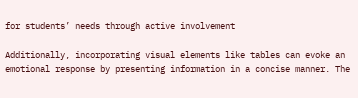for students’ needs through active involvement

Additionally, incorporating visual elements like tables can evoke an emotional response by presenting information in a concise manner. The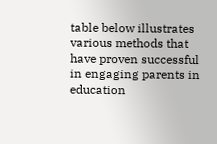table below illustrates various methods that have proven successful in engaging parents in education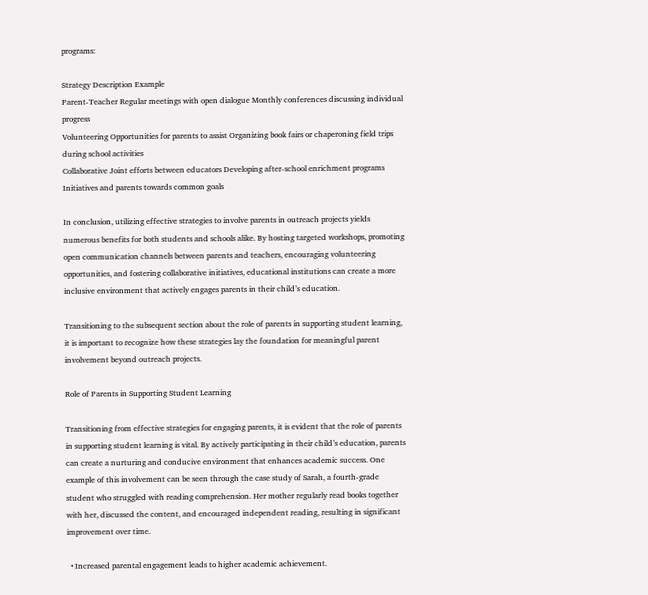programs:

Strategy Description Example
Parent-Teacher Regular meetings with open dialogue Monthly conferences discussing individual progress
Volunteering Opportunities for parents to assist Organizing book fairs or chaperoning field trips
during school activities
Collaborative Joint efforts between educators Developing after-school enrichment programs
Initiatives and parents towards common goals

In conclusion, utilizing effective strategies to involve parents in outreach projects yields numerous benefits for both students and schools alike. By hosting targeted workshops, promoting open communication channels between parents and teachers, encouraging volunteering opportunities, and fostering collaborative initiatives, educational institutions can create a more inclusive environment that actively engages parents in their child’s education.

Transitioning to the subsequent section about the role of parents in supporting student learning, it is important to recognize how these strategies lay the foundation for meaningful parent involvement beyond outreach projects.

Role of Parents in Supporting Student Learning

Transitioning from effective strategies for engaging parents, it is evident that the role of parents in supporting student learning is vital. By actively participating in their child’s education, parents can create a nurturing and conducive environment that enhances academic success. One example of this involvement can be seen through the case study of Sarah, a fourth-grade student who struggled with reading comprehension. Her mother regularly read books together with her, discussed the content, and encouraged independent reading, resulting in significant improvement over time.

  • Increased parental engagement leads to higher academic achievement.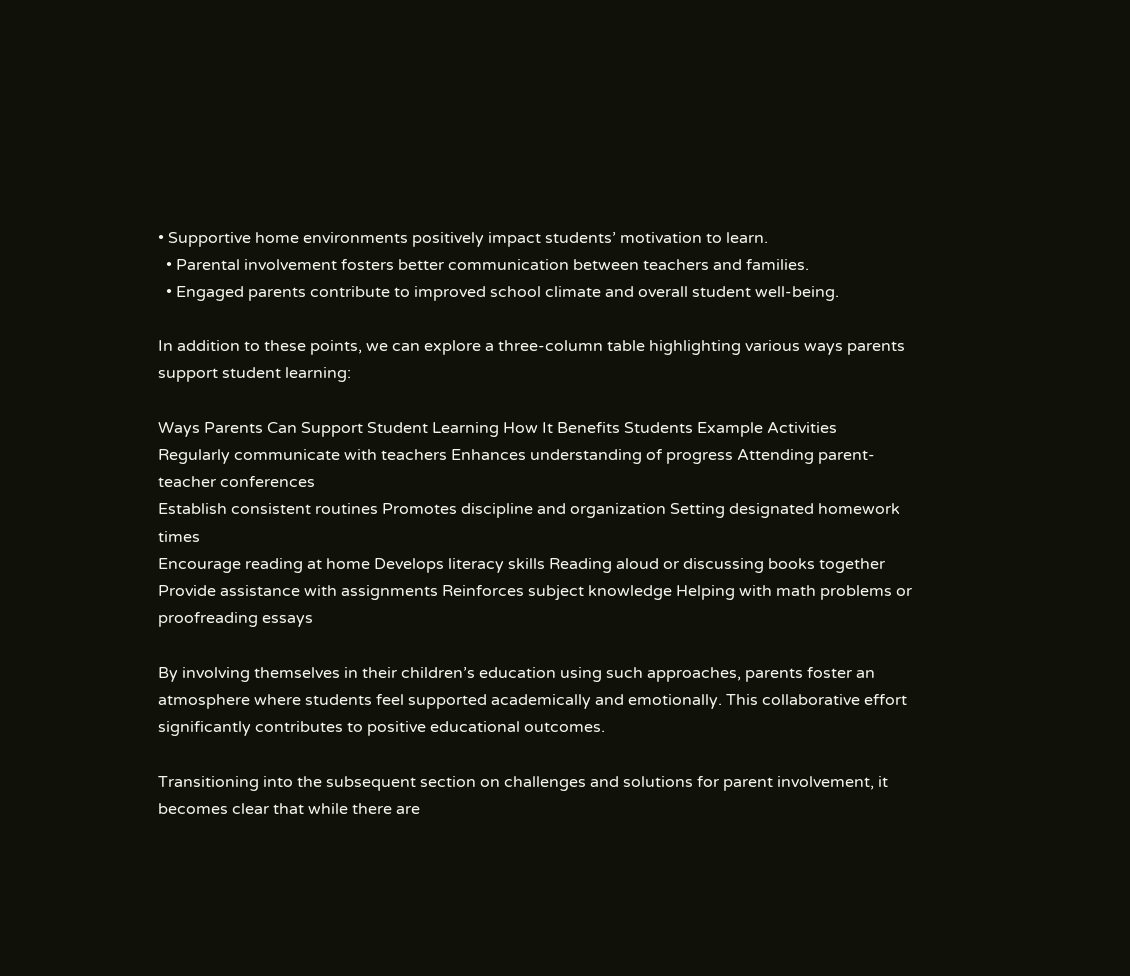• Supportive home environments positively impact students’ motivation to learn.
  • Parental involvement fosters better communication between teachers and families.
  • Engaged parents contribute to improved school climate and overall student well-being.

In addition to these points, we can explore a three-column table highlighting various ways parents support student learning:

Ways Parents Can Support Student Learning How It Benefits Students Example Activities
Regularly communicate with teachers Enhances understanding of progress Attending parent-teacher conferences
Establish consistent routines Promotes discipline and organization Setting designated homework times
Encourage reading at home Develops literacy skills Reading aloud or discussing books together
Provide assistance with assignments Reinforces subject knowledge Helping with math problems or proofreading essays

By involving themselves in their children’s education using such approaches, parents foster an atmosphere where students feel supported academically and emotionally. This collaborative effort significantly contributes to positive educational outcomes.

Transitioning into the subsequent section on challenges and solutions for parent involvement, it becomes clear that while there are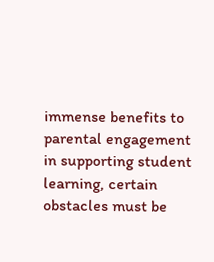immense benefits to parental engagement in supporting student learning, certain obstacles must be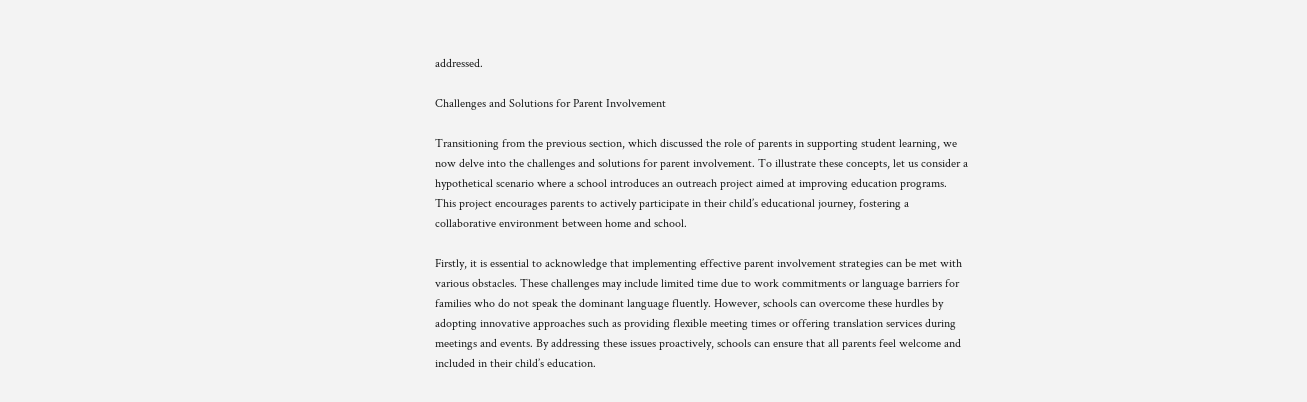addressed.

Challenges and Solutions for Parent Involvement

Transitioning from the previous section, which discussed the role of parents in supporting student learning, we now delve into the challenges and solutions for parent involvement. To illustrate these concepts, let us consider a hypothetical scenario where a school introduces an outreach project aimed at improving education programs. This project encourages parents to actively participate in their child’s educational journey, fostering a collaborative environment between home and school.

Firstly, it is essential to acknowledge that implementing effective parent involvement strategies can be met with various obstacles. These challenges may include limited time due to work commitments or language barriers for families who do not speak the dominant language fluently. However, schools can overcome these hurdles by adopting innovative approaches such as providing flexible meeting times or offering translation services during meetings and events. By addressing these issues proactively, schools can ensure that all parents feel welcome and included in their child’s education.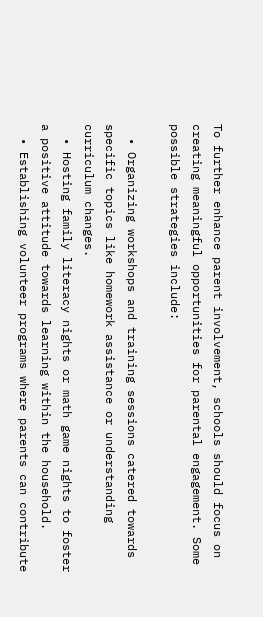To further enhance parent involvement, schools should focus on creating meaningful opportunities for parental engagement. Some possible strategies include:

  • Organizing workshops and training sessions catered towards specific topics like homework assistance or understanding curriculum changes.
  • Hosting family literacy nights or math game nights to foster a positive attitude towards learning within the household.
  • Establishing volunteer programs where parents can contribute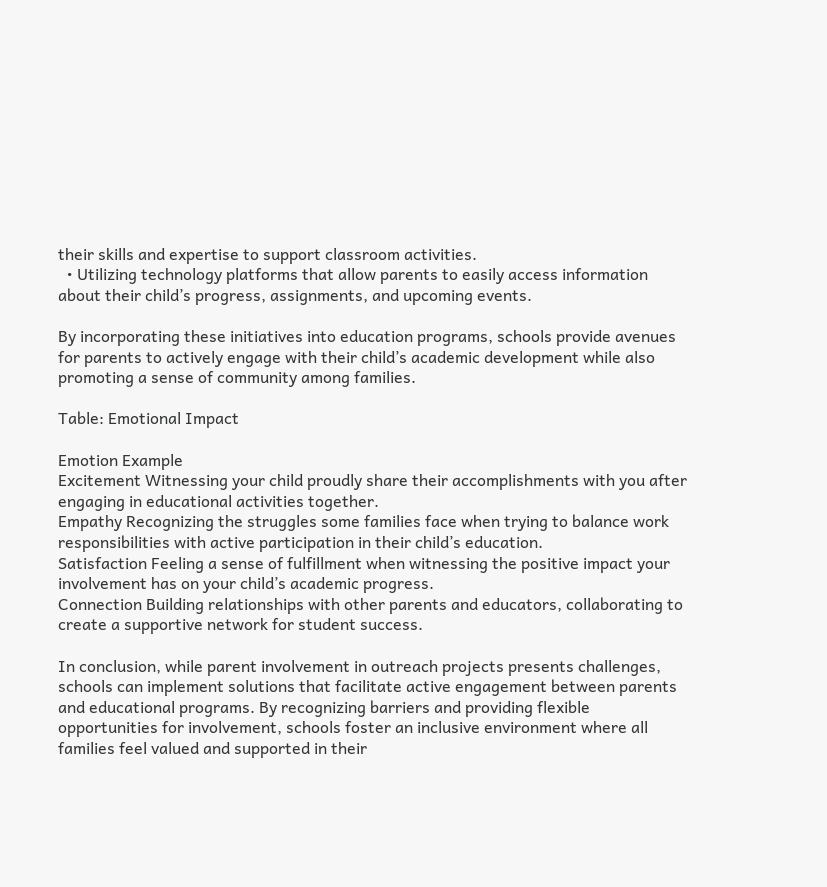their skills and expertise to support classroom activities.
  • Utilizing technology platforms that allow parents to easily access information about their child’s progress, assignments, and upcoming events.

By incorporating these initiatives into education programs, schools provide avenues for parents to actively engage with their child’s academic development while also promoting a sense of community among families.

Table: Emotional Impact

Emotion Example
Excitement Witnessing your child proudly share their accomplishments with you after engaging in educational activities together.
Empathy Recognizing the struggles some families face when trying to balance work responsibilities with active participation in their child’s education.
Satisfaction Feeling a sense of fulfillment when witnessing the positive impact your involvement has on your child’s academic progress.
Connection Building relationships with other parents and educators, collaborating to create a supportive network for student success.

In conclusion, while parent involvement in outreach projects presents challenges, schools can implement solutions that facilitate active engagement between parents and educational programs. By recognizing barriers and providing flexible opportunities for involvement, schools foster an inclusive environment where all families feel valued and supported in their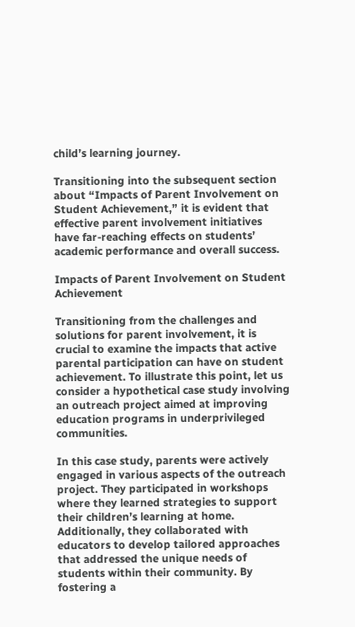child’s learning journey.

Transitioning into the subsequent section about “Impacts of Parent Involvement on Student Achievement,” it is evident that effective parent involvement initiatives have far-reaching effects on students’ academic performance and overall success.

Impacts of Parent Involvement on Student Achievement

Transitioning from the challenges and solutions for parent involvement, it is crucial to examine the impacts that active parental participation can have on student achievement. To illustrate this point, let us consider a hypothetical case study involving an outreach project aimed at improving education programs in underprivileged communities.

In this case study, parents were actively engaged in various aspects of the outreach project. They participated in workshops where they learned strategies to support their children’s learning at home. Additionally, they collaborated with educators to develop tailored approaches that addressed the unique needs of students within their community. By fostering a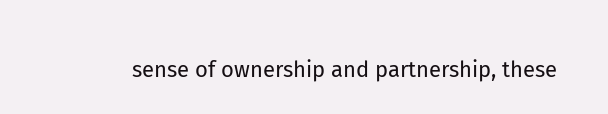sense of ownership and partnership, these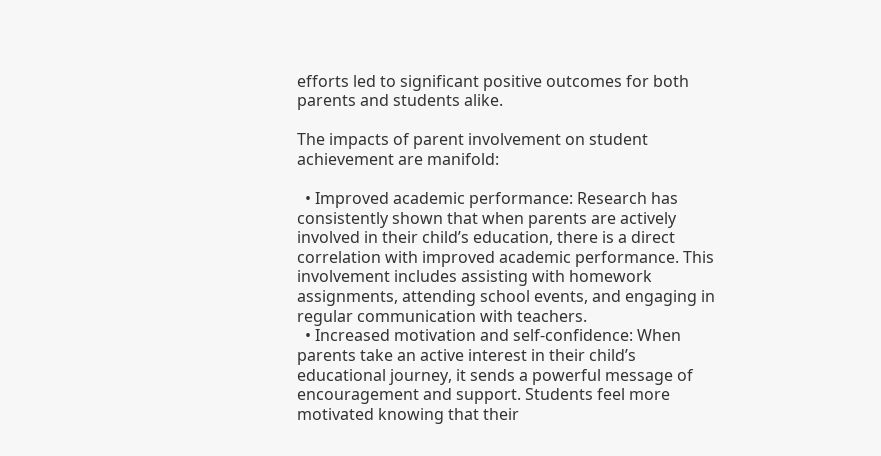efforts led to significant positive outcomes for both parents and students alike.

The impacts of parent involvement on student achievement are manifold:

  • Improved academic performance: Research has consistently shown that when parents are actively involved in their child’s education, there is a direct correlation with improved academic performance. This involvement includes assisting with homework assignments, attending school events, and engaging in regular communication with teachers.
  • Increased motivation and self-confidence: When parents take an active interest in their child’s educational journey, it sends a powerful message of encouragement and support. Students feel more motivated knowing that their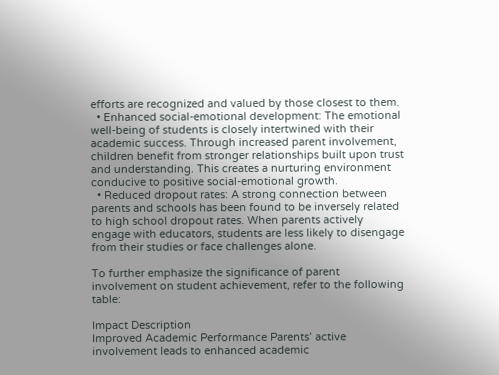efforts are recognized and valued by those closest to them.
  • Enhanced social-emotional development: The emotional well-being of students is closely intertwined with their academic success. Through increased parent involvement, children benefit from stronger relationships built upon trust and understanding. This creates a nurturing environment conducive to positive social-emotional growth.
  • Reduced dropout rates: A strong connection between parents and schools has been found to be inversely related to high school dropout rates. When parents actively engage with educators, students are less likely to disengage from their studies or face challenges alone.

To further emphasize the significance of parent involvement on student achievement, refer to the following table:

Impact Description
Improved Academic Performance Parents’ active involvement leads to enhanced academic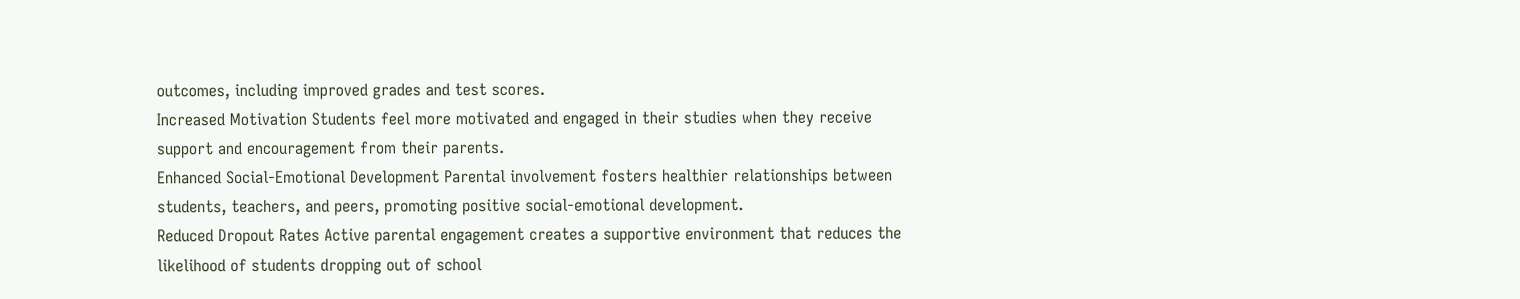outcomes, including improved grades and test scores.
Increased Motivation Students feel more motivated and engaged in their studies when they receive support and encouragement from their parents.
Enhanced Social-Emotional Development Parental involvement fosters healthier relationships between students, teachers, and peers, promoting positive social-emotional development.
Reduced Dropout Rates Active parental engagement creates a supportive environment that reduces the likelihood of students dropping out of school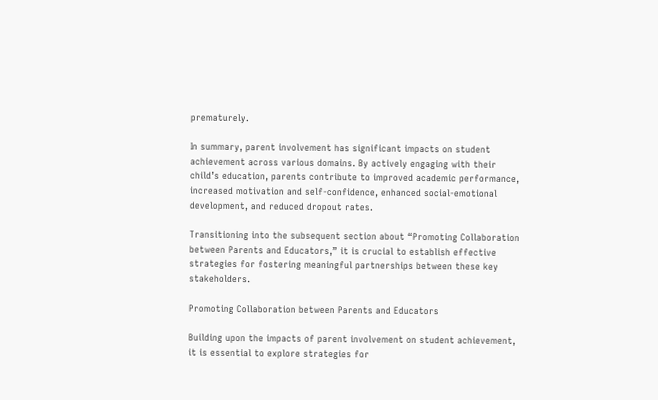prematurely.

In summary, parent involvement has significant impacts on student achievement across various domains. By actively engaging with their child’s education, parents contribute to improved academic performance, increased motivation and self-confidence, enhanced social-emotional development, and reduced dropout rates.

Transitioning into the subsequent section about “Promoting Collaboration between Parents and Educators,” it is crucial to establish effective strategies for fostering meaningful partnerships between these key stakeholders.

Promoting Collaboration between Parents and Educators

Building upon the impacts of parent involvement on student achievement, it is essential to explore strategies for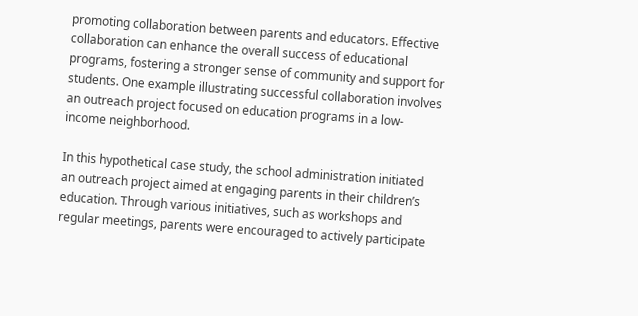promoting collaboration between parents and educators. Effective collaboration can enhance the overall success of educational programs, fostering a stronger sense of community and support for students. One example illustrating successful collaboration involves an outreach project focused on education programs in a low-income neighborhood.

In this hypothetical case study, the school administration initiated an outreach project aimed at engaging parents in their children’s education. Through various initiatives, such as workshops and regular meetings, parents were encouraged to actively participate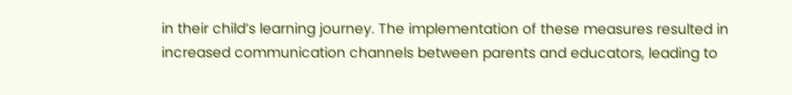in their child’s learning journey. The implementation of these measures resulted in increased communication channels between parents and educators, leading to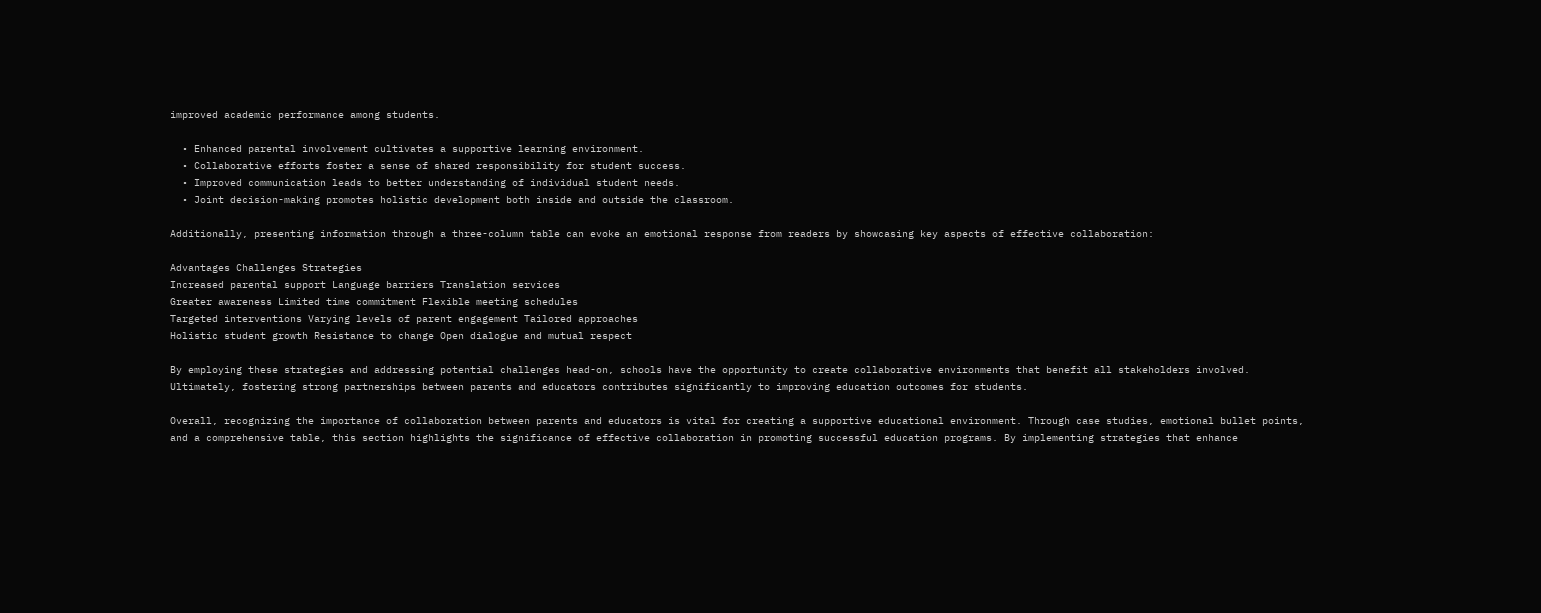improved academic performance among students.

  • Enhanced parental involvement cultivates a supportive learning environment.
  • Collaborative efforts foster a sense of shared responsibility for student success.
  • Improved communication leads to better understanding of individual student needs.
  • Joint decision-making promotes holistic development both inside and outside the classroom.

Additionally, presenting information through a three-column table can evoke an emotional response from readers by showcasing key aspects of effective collaboration:

Advantages Challenges Strategies
Increased parental support Language barriers Translation services
Greater awareness Limited time commitment Flexible meeting schedules
Targeted interventions Varying levels of parent engagement Tailored approaches
Holistic student growth Resistance to change Open dialogue and mutual respect

By employing these strategies and addressing potential challenges head-on, schools have the opportunity to create collaborative environments that benefit all stakeholders involved. Ultimately, fostering strong partnerships between parents and educators contributes significantly to improving education outcomes for students.

Overall, recognizing the importance of collaboration between parents and educators is vital for creating a supportive educational environment. Through case studies, emotional bullet points, and a comprehensive table, this section highlights the significance of effective collaboration in promoting successful education programs. By implementing strategies that enhance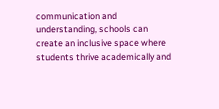communication and understanding, schools can create an inclusive space where students thrive academically and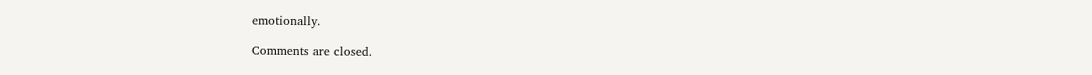emotionally.

Comments are closed.